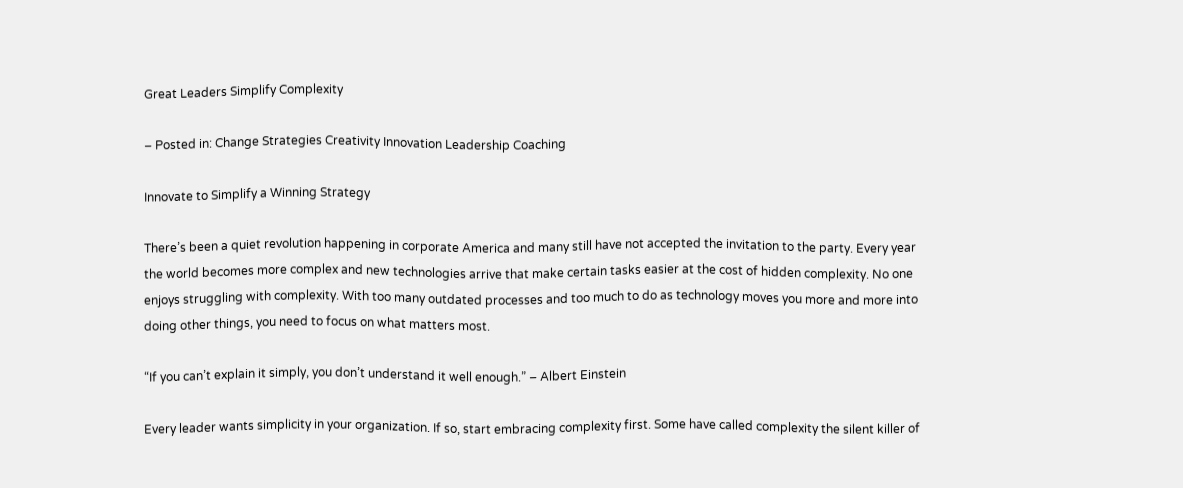Great Leaders Simplify Complexity

– Posted in: Change Strategies Creativity Innovation Leadership Coaching

Innovate to Simplify a Winning Strategy

There’s been a quiet revolution happening in corporate America and many still have not accepted the invitation to the party. Every year the world becomes more complex and new technologies arrive that make certain tasks easier at the cost of hidden complexity. No one enjoys struggling with complexity. With too many outdated processes and too much to do as technology moves you more and more into doing other things, you need to focus on what matters most.

“If you can’t explain it simply, you don’t understand it well enough.” – Albert Einstein

Every leader wants simplicity in your organization. If so, start embracing complexity first. Some have called complexity the silent killer of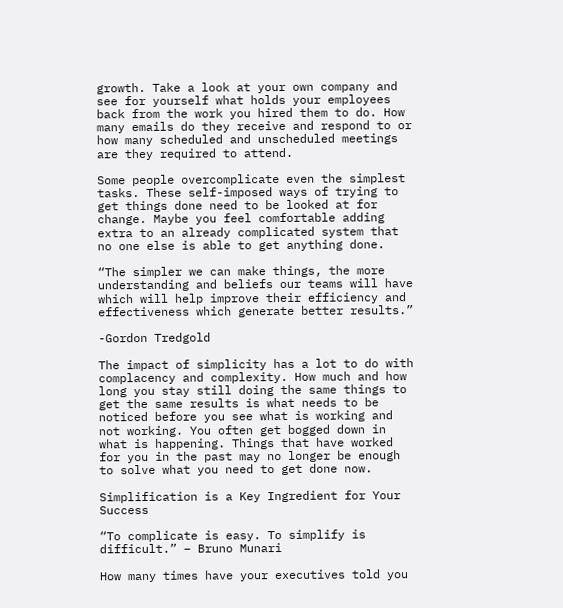growth. Take a look at your own company and see for yourself what holds your employees back from the work you hired them to do. How many emails do they receive and respond to or how many scheduled and unscheduled meetings are they required to attend.

Some people overcomplicate even the simplest tasks. These self-imposed ways of trying to get things done need to be looked at for change. Maybe you feel comfortable adding extra to an already complicated system that no one else is able to get anything done.

“The simpler we can make things, the more understanding and beliefs our teams will have which will help improve their efficiency and effectiveness which generate better results.”

-Gordon Tredgold

The impact of simplicity has a lot to do with complacency and complexity. How much and how long you stay still doing the same things to get the same results is what needs to be noticed before you see what is working and not working. You often get bogged down in what is happening. Things that have worked for you in the past may no longer be enough to solve what you need to get done now.

Simplification is a Key Ingredient for Your Success

“To complicate is easy. To simplify is difficult.” – Bruno Munari

How many times have your executives told you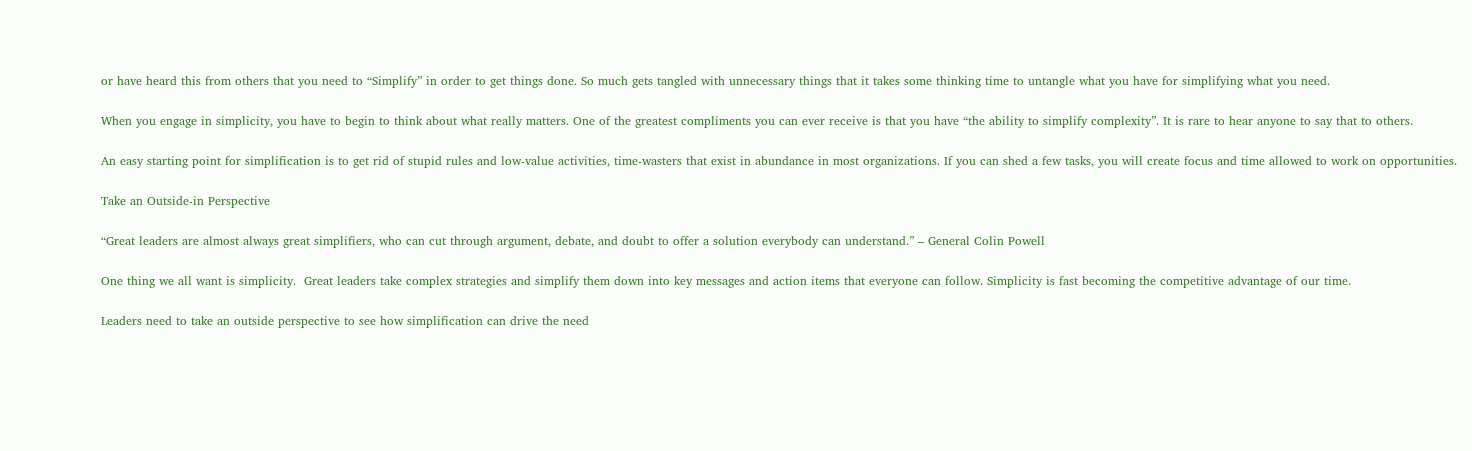or have heard this from others that you need to “Simplify” in order to get things done. So much gets tangled with unnecessary things that it takes some thinking time to untangle what you have for simplifying what you need.

When you engage in simplicity, you have to begin to think about what really matters. One of the greatest compliments you can ever receive is that you have “the ability to simplify complexity”. It is rare to hear anyone to say that to others.

An easy starting point for simplification is to get rid of stupid rules and low-value activities, time-wasters that exist in abundance in most organizations. If you can shed a few tasks, you will create focus and time allowed to work on opportunities.

Take an Outside-in Perspective

“Great leaders are almost always great simplifiers, who can cut through argument, debate, and doubt to offer a solution everybody can understand.” – General Colin Powell

One thing we all want is simplicity.  Great leaders take complex strategies and simplify them down into key messages and action items that everyone can follow. Simplicity is fast becoming the competitive advantage of our time.

Leaders need to take an outside perspective to see how simplification can drive the need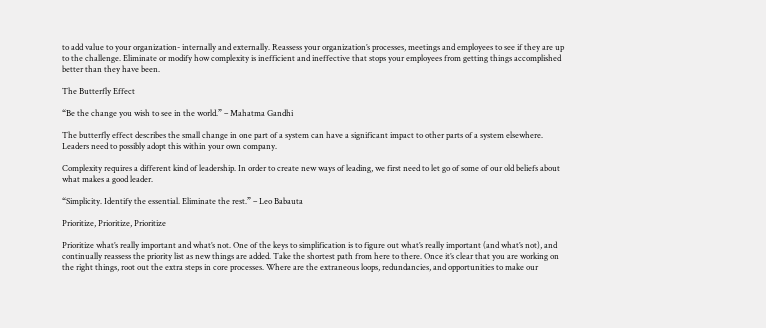to add value to your organization- internally and externally. Reassess your organization’s processes, meetings and employees to see if they are up to the challenge. Eliminate or modify how complexity is inefficient and ineffective that stops your employees from getting things accomplished better than they have been.

The Butterfly Effect

“Be the change you wish to see in the world.” – Mahatma Gandhi

The butterfly effect describes the small change in one part of a system can have a significant impact to other parts of a system elsewhere. Leaders need to possibly adopt this within your own company.

Complexity requires a different kind of leadership. In order to create new ways of leading, we first need to let go of some of our old beliefs about what makes a good leader.

“Simplicity. Identify the essential. Eliminate the rest.” – Leo Babauta

Prioritize, Prioritize, Prioritize

Prioritize what’s really important and what’s not. One of the keys to simplification is to figure out what’s really important (and what’s not), and continually reassess the priority list as new things are added. Take the shortest path from here to there. Once it’s clear that you are working on the right things, root out the extra steps in core processes. Where are the extraneous loops, redundancies, and opportunities to make our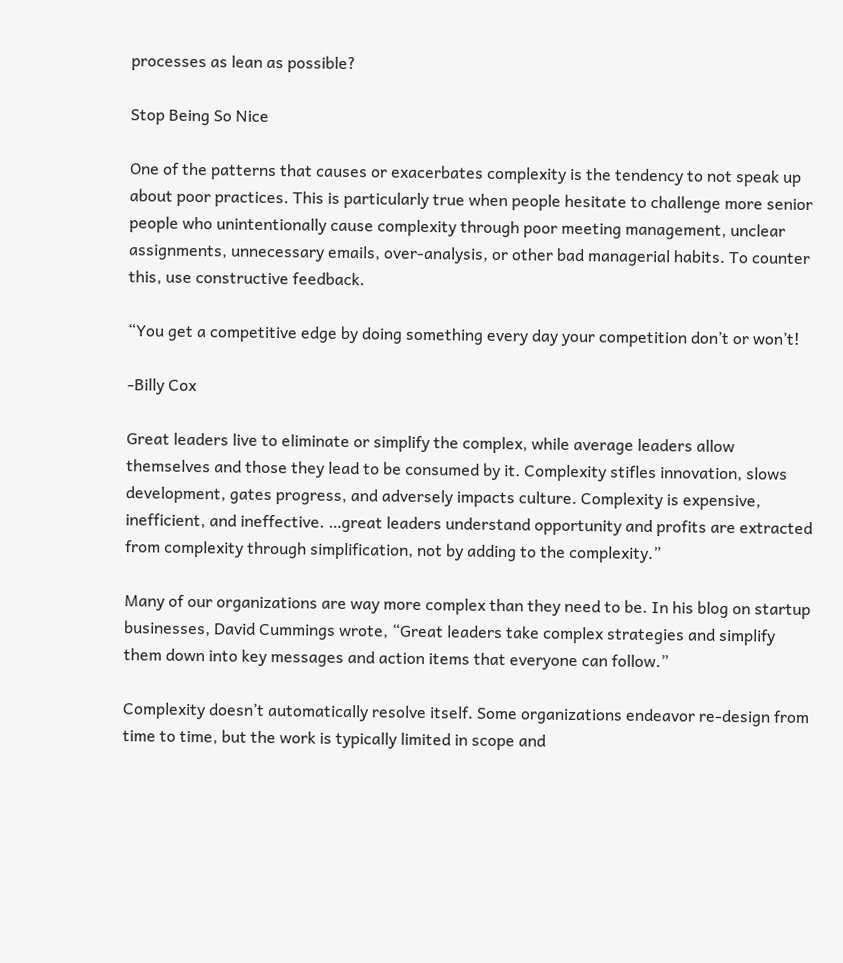processes as lean as possible?

Stop Being So Nice

One of the patterns that causes or exacerbates complexity is the tendency to not speak up about poor practices. This is particularly true when people hesitate to challenge more senior people who unintentionally cause complexity through poor meeting management, unclear assignments, unnecessary emails, over-analysis, or other bad managerial habits. To counter this, use constructive feedback.

“You get a competitive edge by doing something every day your competition don’t or won’t!

-Billy Cox

Great leaders live to eliminate or simplify the complex, while average leaders allow themselves and those they lead to be consumed by it. Complexity stifles innovation, slows development, gates progress, and adversely impacts culture. Complexity is expensive, inefficient, and ineffective. …great leaders understand opportunity and profits are extracted from complexity through simplification, not by adding to the complexity.”

Many of our organizations are way more complex than they need to be. In his blog on startup businesses, David Cummings wrote, “Great leaders take complex strategies and simplify them down into key messages and action items that everyone can follow.”

Complexity doesn’t automatically resolve itself. Some organizations endeavor re-design from time to time, but the work is typically limited in scope and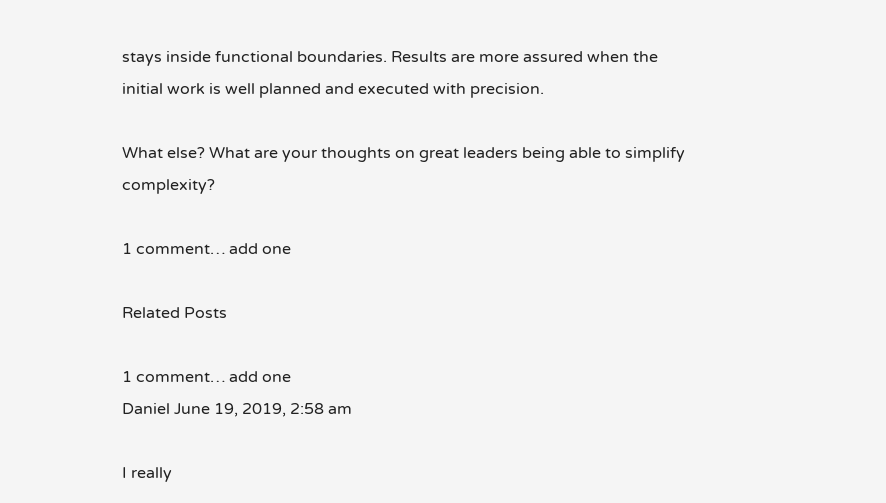stays inside functional boundaries. Results are more assured when the initial work is well planned and executed with precision.

What else? What are your thoughts on great leaders being able to simplify complexity?

1 comment… add one

Related Posts

1 comment… add one
Daniel June 19, 2019, 2:58 am

I really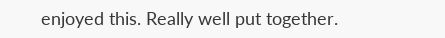enjoyed this. Really well put together.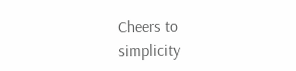Cheers to simplicity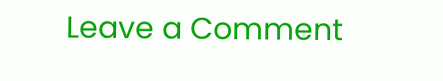Leave a Comment